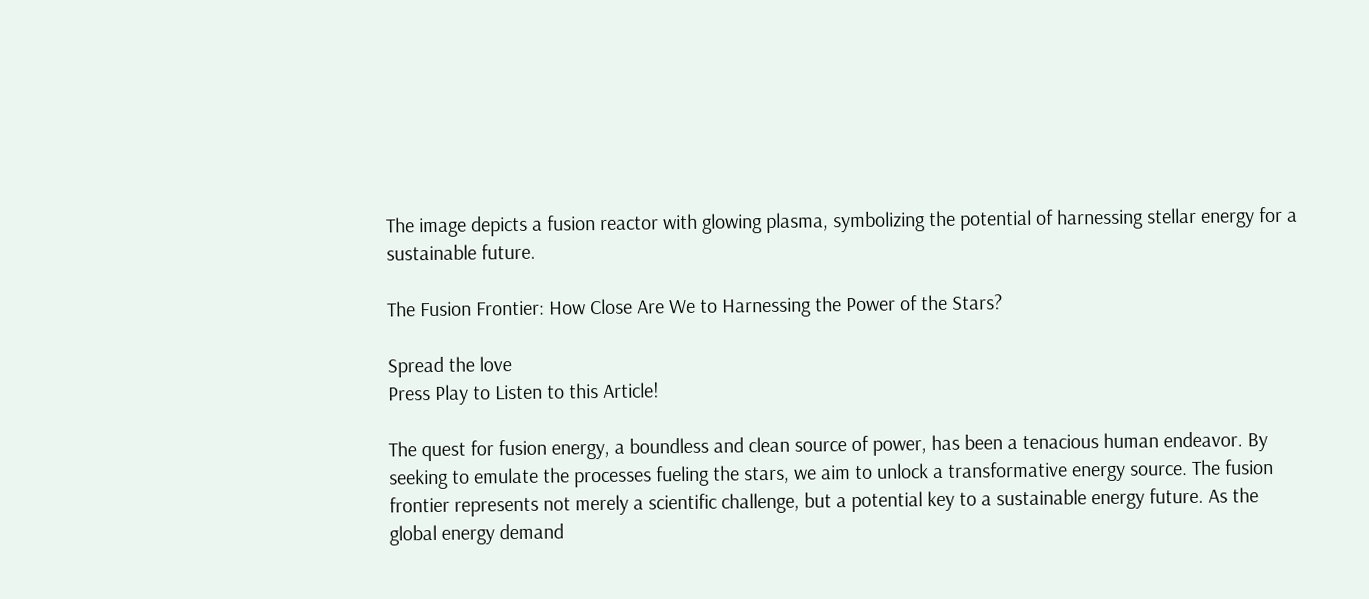The image depicts a fusion reactor with glowing plasma, symbolizing the potential of harnessing stellar energy for a sustainable future.

The Fusion Frontier: How Close Are We to Harnessing the Power of the Stars?

Spread the love
Press Play to Listen to this Article!

The quest for fusion energy, a boundless and clean source of power, has been a tenacious human endeavor. By seeking to emulate the processes fueling the stars, we aim to unlock a transformative energy source. The fusion frontier represents not merely a scientific challenge, but a potential key to a sustainable energy future. As the global energy demand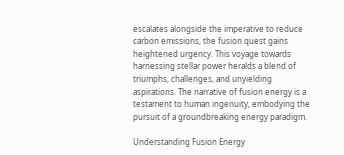escalates alongside the imperative to reduce carbon emissions, the fusion quest gains heightened urgency. This voyage towards harnessing stellar power heralds a blend of triumphs, challenges, and unyielding aspirations. The narrative of fusion energy is a testament to human ingenuity, embodying the pursuit of a groundbreaking energy paradigm.

Understanding Fusion Energy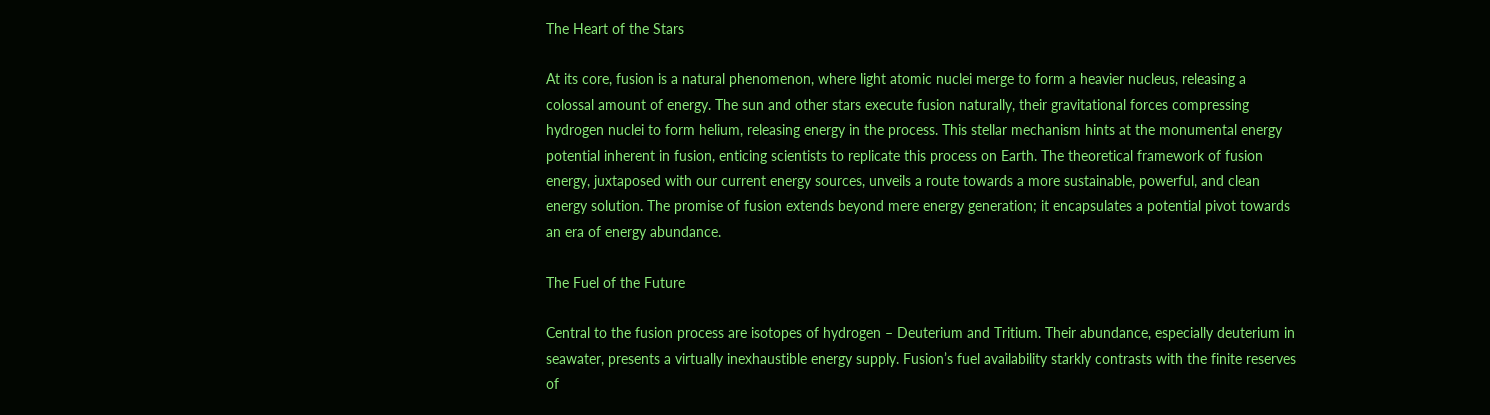The Heart of the Stars

At its core, fusion is a natural phenomenon, where light atomic nuclei merge to form a heavier nucleus, releasing a colossal amount of energy. The sun and other stars execute fusion naturally, their gravitational forces compressing hydrogen nuclei to form helium, releasing energy in the process. This stellar mechanism hints at the monumental energy potential inherent in fusion, enticing scientists to replicate this process on Earth. The theoretical framework of fusion energy, juxtaposed with our current energy sources, unveils a route towards a more sustainable, powerful, and clean energy solution. The promise of fusion extends beyond mere energy generation; it encapsulates a potential pivot towards an era of energy abundance.

The Fuel of the Future

Central to the fusion process are isotopes of hydrogen – Deuterium and Tritium. Their abundance, especially deuterium in seawater, presents a virtually inexhaustible energy supply. Fusion’s fuel availability starkly contrasts with the finite reserves of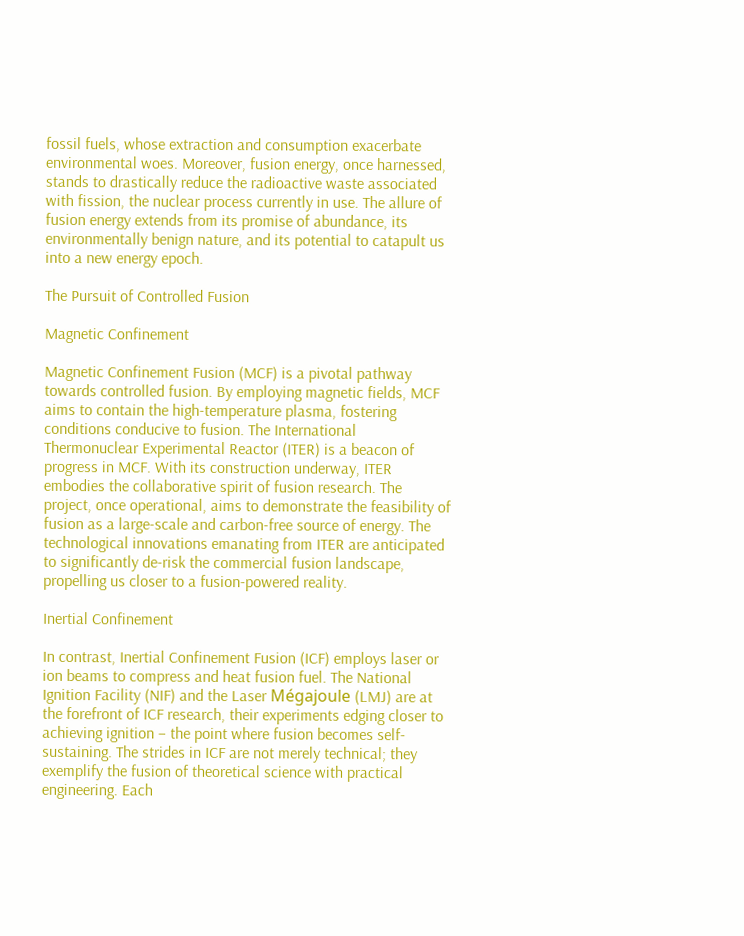fossil fuels, whose extraction and consumption exacerbate environmental woes. Moreover, fusion energy, once harnessed, stands to drastically reduce the radioactive waste associated with fission, the nuclear process currently in use. The allure of fusion energy extends from its promise of abundance, its environmentally benign nature, and its potential to catapult us into a new energy epoch.

The Pursuit of Controlled Fusion

Magnetic Confinement

Magnetic Confinement Fusion (MCF) is a pivotal pathway towards controlled fusion. By employing magnetic fields, MCF aims to contain the high-temperature plasma, fostering conditions conducive to fusion. The International Thermonuclear Experimental Reactor (ITER) is a beacon of progress in MCF. With its construction underway, ITER embodies the collaborative spirit of fusion research. The project, once operational, aims to demonstrate the feasibility of fusion as a large-scale and carbon-free source of energy. The technological innovations emanating from ITER are anticipated to significantly de-risk the commercial fusion landscape, propelling us closer to a fusion-powered reality.

Inertial Confinement

In contrast, Inertial Confinement Fusion (ICF) employs laser or ion beams to compress and heat fusion fuel. The National Ignition Facility (NIF) and the Laser Mégajoule (LMJ) are at the forefront of ICF research, their experiments edging closer to achieving ignition – the point where fusion becomes self-sustaining. The strides in ICF are not merely technical; they exemplify the fusion of theoretical science with practical engineering. Each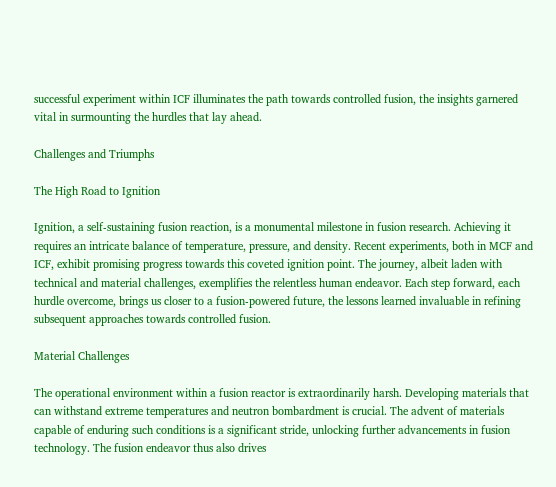successful experiment within ICF illuminates the path towards controlled fusion, the insights garnered vital in surmounting the hurdles that lay ahead.

Challenges and Triumphs

The High Road to Ignition

Ignition, a self-sustaining fusion reaction, is a monumental milestone in fusion research. Achieving it requires an intricate balance of temperature, pressure, and density. Recent experiments, both in MCF and ICF, exhibit promising progress towards this coveted ignition point. The journey, albeit laden with technical and material challenges, exemplifies the relentless human endeavor. Each step forward, each hurdle overcome, brings us closer to a fusion-powered future, the lessons learned invaluable in refining subsequent approaches towards controlled fusion.

Material Challenges

The operational environment within a fusion reactor is extraordinarily harsh. Developing materials that can withstand extreme temperatures and neutron bombardment is crucial. The advent of materials capable of enduring such conditions is a significant stride, unlocking further advancements in fusion technology. The fusion endeavor thus also drives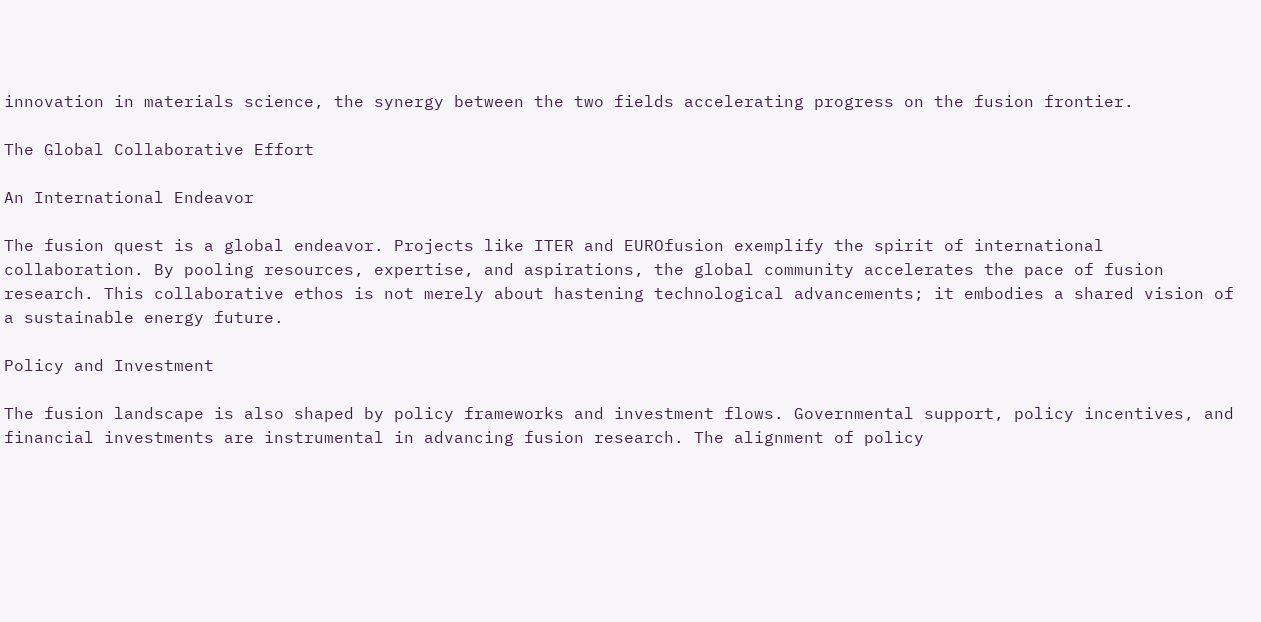innovation in materials science, the synergy between the two fields accelerating progress on the fusion frontier.

The Global Collaborative Effort

An International Endeavor

The fusion quest is a global endeavor. Projects like ITER and EUROfusion exemplify the spirit of international collaboration. By pooling resources, expertise, and aspirations, the global community accelerates the pace of fusion research. This collaborative ethos is not merely about hastening technological advancements; it embodies a shared vision of a sustainable energy future.

Policy and Investment

The fusion landscape is also shaped by policy frameworks and investment flows. Governmental support, policy incentives, and financial investments are instrumental in advancing fusion research. The alignment of policy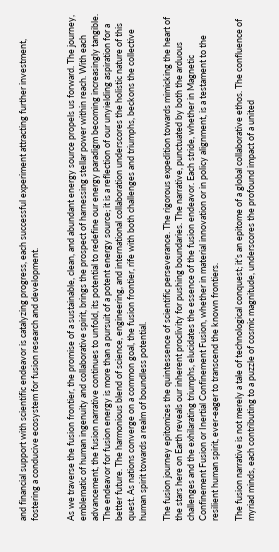and financial support with scientific endeavor is catalyzing progress, each successful experiment attracting further investment, fostering a conducive ecosystem for fusion research and development.


As we traverse the fusion frontier, the promise of a sustainable, clean, and abundant energy source propels us forward. The journey, emblematic of human ingenuity and collaborative spirit, brings the prospect of harnessing stellar power within reach. With each advancement, the fusion narrative continues to unfold, its potential to redefine our energy paradigm becoming increasingly tangible. The endeavor for fusion energy is more than a pursuit of a potent energy source; it is a reflection of our unyielding aspiration for a better future. The harmonious blend of science, engineering, and international collaboration underscores the holistic nature of this quest. As nations converge on a common goal, the fusion frontier, rife with both challenges and triumphs, beckons the collective human spirit towards a realm of boundless potential.

The fusion journey epitomizes the quintessence of scientific perseverance. The rigorous expedition towards mimicking the heart of the stars here on Earth reveals our inherent proclivity for pushing boundaries. The narrative, punctuated by both the arduous challenges and the exhilarating triumphs, elucidates the essence of the fusion endeavor. Each stride, whether in Magnetic Confinement Fusion or Inertial Confinement Fusion, whether in material innovation or in policy alignment, is a testament to the resilient human spirit, ever-eager to transcend the known frontiers.

The fusion narrative is not merely a tale of technological conquest; it’s an epitome of a global collaborative ethos. The confluence of myriad minds, each contributing to a puzzle of cosmic magnitude, underscores the profound impact of a united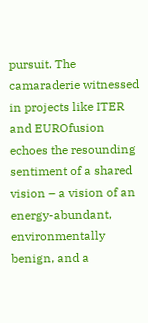pursuit. The camaraderie witnessed in projects like ITER and EUROfusion echoes the resounding sentiment of a shared vision – a vision of an energy-abundant, environmentally benign, and a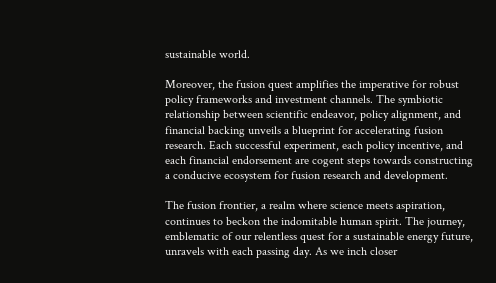sustainable world.

Moreover, the fusion quest amplifies the imperative for robust policy frameworks and investment channels. The symbiotic relationship between scientific endeavor, policy alignment, and financial backing unveils a blueprint for accelerating fusion research. Each successful experiment, each policy incentive, and each financial endorsement are cogent steps towards constructing a conducive ecosystem for fusion research and development.

The fusion frontier, a realm where science meets aspiration, continues to beckon the indomitable human spirit. The journey, emblematic of our relentless quest for a sustainable energy future, unravels with each passing day. As we inch closer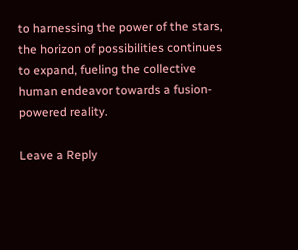to harnessing the power of the stars, the horizon of possibilities continues to expand, fueling the collective human endeavor towards a fusion-powered reality.

Leave a Reply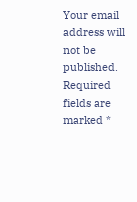Your email address will not be published. Required fields are marked *